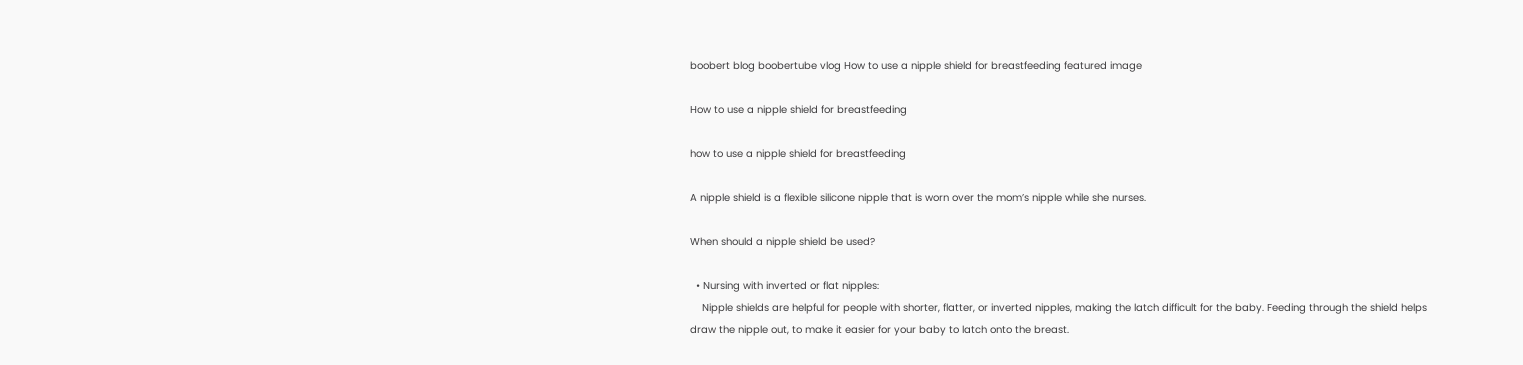boobert blog boobertube vlog How to use a nipple shield for breastfeeding featured image

How to use a nipple shield for breastfeeding

how to use a nipple shield for breastfeeding

A nipple shield is a flexible silicone nipple that is worn over the mom’s nipple while she nurses.

When should a nipple shield be used?

  • Nursing with inverted or flat nipples:
    Nipple shields are helpful for people with shorter, flatter, or inverted nipples, making the latch difficult for the baby. Feeding through the shield helps draw the nipple out, to make it easier for your baby to latch onto the breast.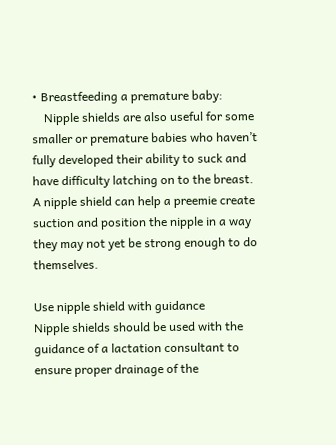• Breastfeeding a premature baby:
    Nipple shields are also useful for some smaller or premature babies who haven’t fully developed their ability to suck and have difficulty latching on to the breast. A nipple shield can help a preemie create suction and position the nipple in a way they may not yet be strong enough to do themselves.

Use nipple shield with guidance
Nipple shields should be used with the guidance of a lactation consultant to ensure proper drainage of the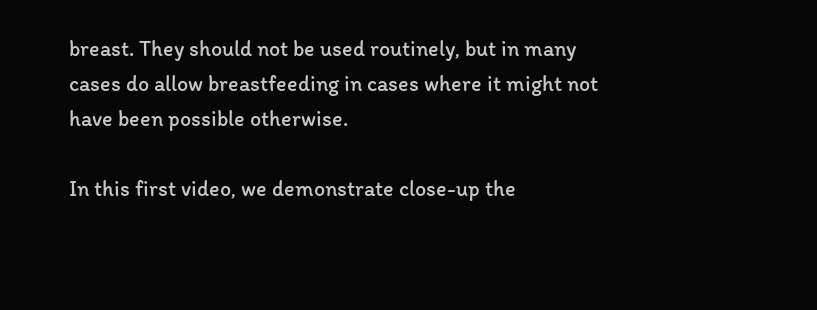breast. They should not be used routinely, but in many cases do allow breastfeeding in cases where it might not have been possible otherwise.

In this first video, we demonstrate close-up the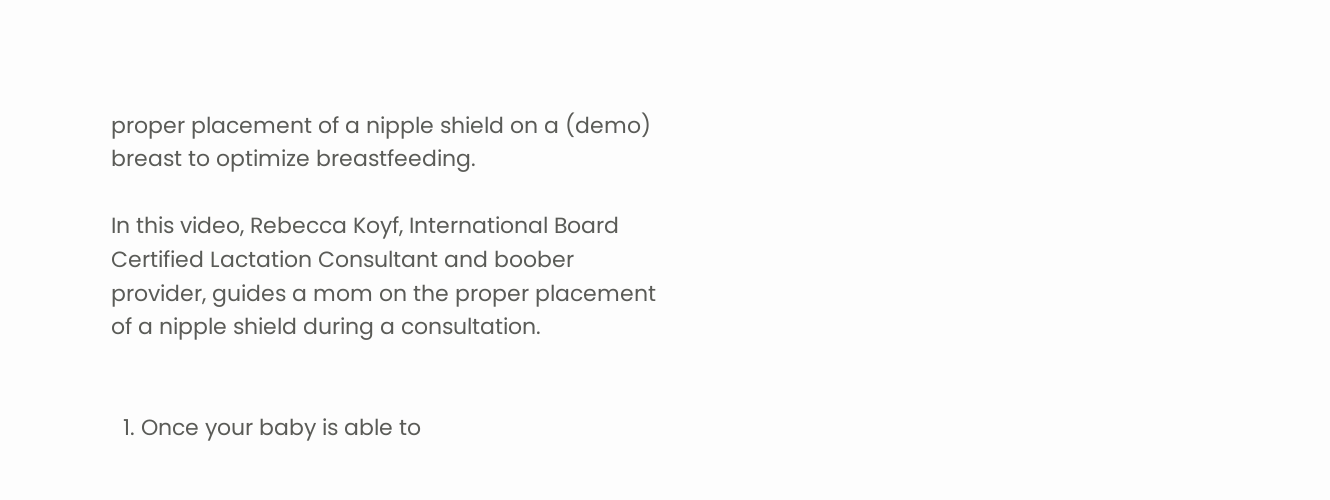proper placement of a nipple shield on a (demo) breast to optimize breastfeeding.

In this video, Rebecca Koyf, International Board Certified Lactation Consultant and boober provider, guides a mom on the proper placement of a nipple shield during a consultation.


  1. Once your baby is able to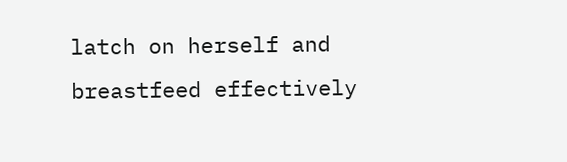latch on herself and breastfeed effectively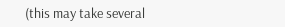(this may take several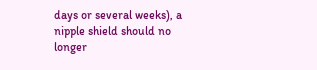days or several weeks), a nipple shield should no longer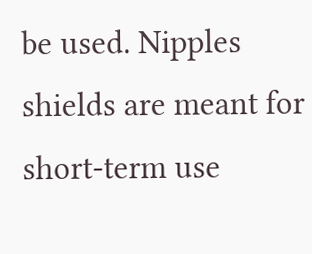be used. Nipples shields are meant for short-term use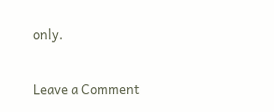only.

Leave a Comment